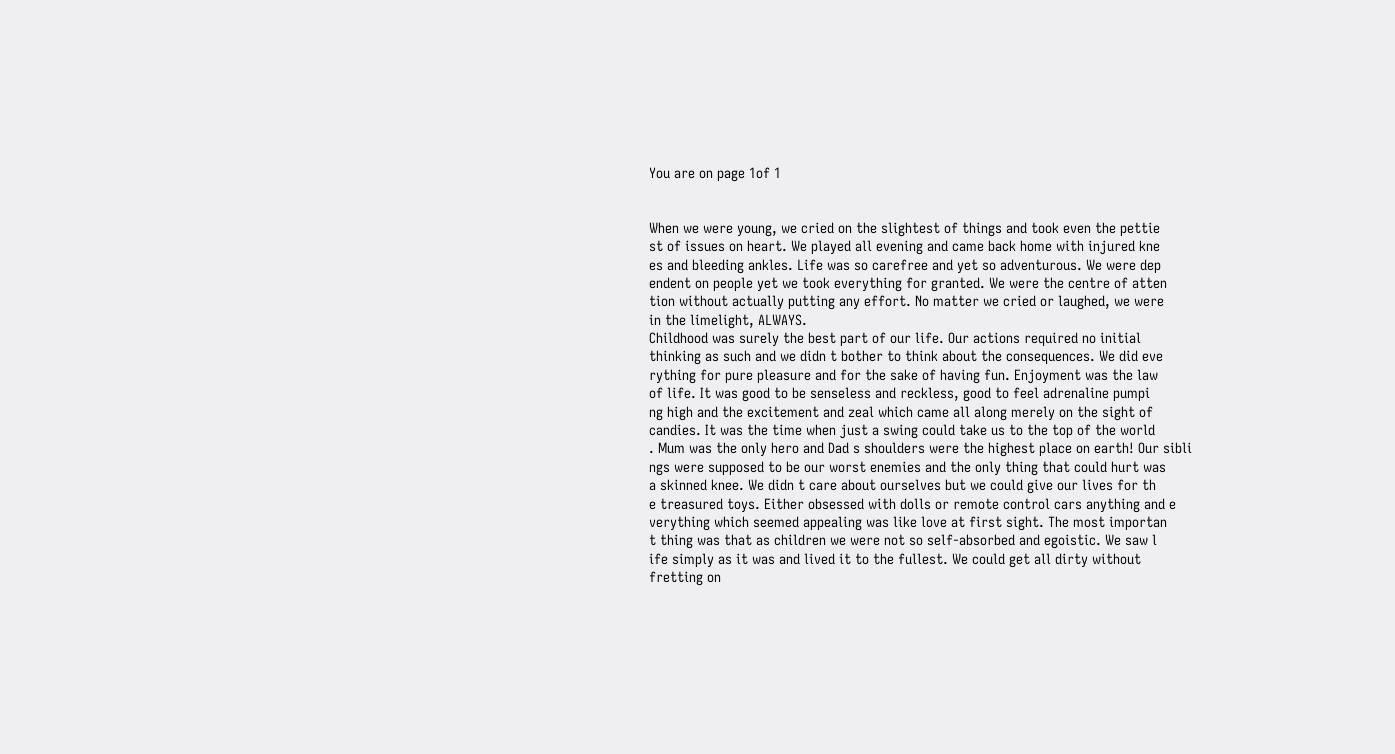You are on page 1of 1


When we were young, we cried on the slightest of things and took even the pettie
st of issues on heart. We played all evening and came back home with injured kne
es and bleeding ankles. Life was so carefree and yet so adventurous. We were dep
endent on people yet we took everything for granted. We were the centre of atten
tion without actually putting any effort. No matter we cried or laughed, we were
in the limelight, ALWAYS.
Childhood was surely the best part of our life. Our actions required no initial
thinking as such and we didn t bother to think about the consequences. We did eve
rything for pure pleasure and for the sake of having fun. Enjoyment was the law
of life. It was good to be senseless and reckless, good to feel adrenaline pumpi
ng high and the excitement and zeal which came all along merely on the sight of
candies. It was the time when just a swing could take us to the top of the world
. Mum was the only hero and Dad s shoulders were the highest place on earth! Our sibli
ngs were supposed to be our worst enemies and the only thing that could hurt was
a skinned knee. We didn t care about ourselves but we could give our lives for th
e treasured toys. Either obsessed with dolls or remote control cars anything and e
verything which seemed appealing was like love at first sight. The most importan
t thing was that as children we were not so self-absorbed and egoistic. We saw l
ife simply as it was and lived it to the fullest. We could get all dirty without
fretting on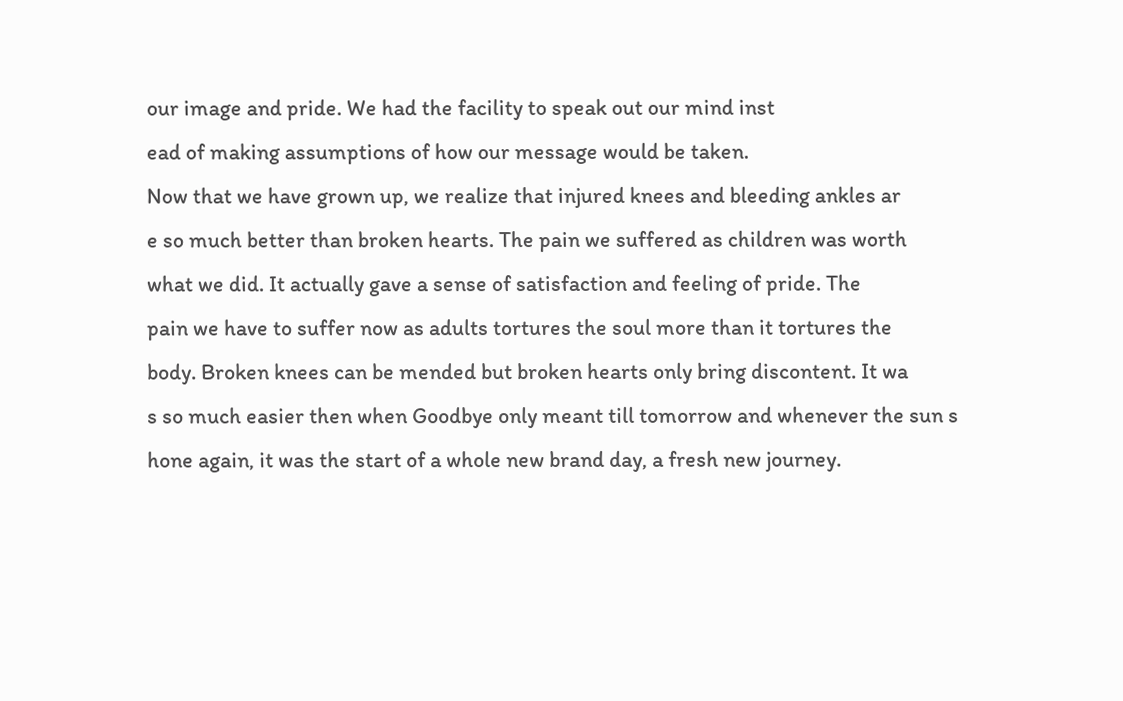our image and pride. We had the facility to speak out our mind inst
ead of making assumptions of how our message would be taken.
Now that we have grown up, we realize that injured knees and bleeding ankles ar
e so much better than broken hearts. The pain we suffered as children was worth
what we did. It actually gave a sense of satisfaction and feeling of pride. The
pain we have to suffer now as adults tortures the soul more than it tortures the
body. Broken knees can be mended but broken hearts only bring discontent. It wa
s so much easier then when Goodbye only meant till tomorrow and whenever the sun s
hone again, it was the start of a whole new brand day, a fresh new journey.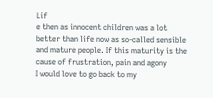Lif
e then as innocent children was a lot better than life now as so-called sensible
and mature people. If this maturity is the cause of frustration, pain and agony
I would love to go back to my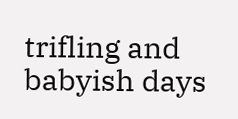trifling and babyish days